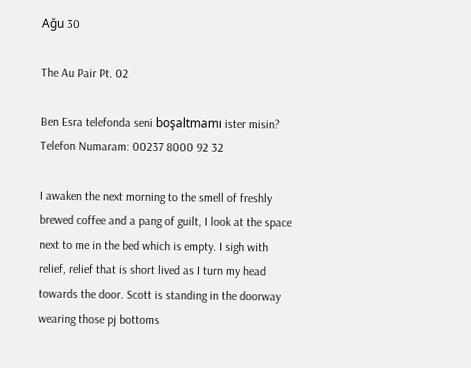Ağu 30

The Au Pair Pt. 02

Ben Esra telefonda seni boşaltmamı ister misin?
Telefon Numaram: 00237 8000 92 32

I awaken the next morning to the smell of freshly brewed coffee and a pang of guilt, I look at the space next to me in the bed which is empty. I sigh with relief, relief that is short lived as I turn my head towards the door. Scott is standing in the doorway wearing those pj bottoms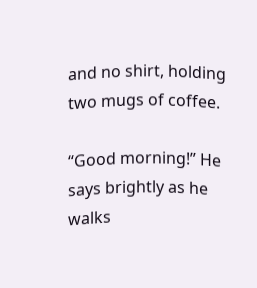and no shirt, holding two mugs of coffee.

“Good morning!” He says brightly as he walks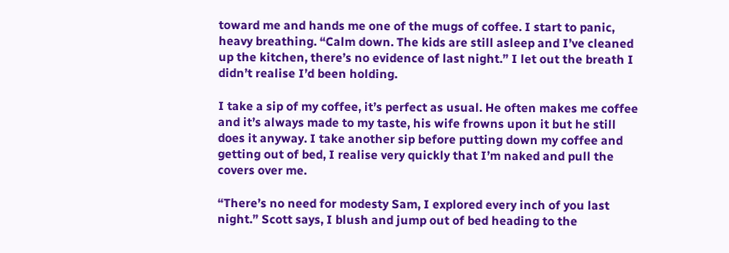toward me and hands me one of the mugs of coffee. I start to panic, heavy breathing. “Calm down. The kids are still asleep and I’ve cleaned up the kitchen, there’s no evidence of last night.” I let out the breath I didn’t realise I’d been holding.

I take a sip of my coffee, it’s perfect as usual. He often makes me coffee and it’s always made to my taste, his wife frowns upon it but he still does it anyway. I take another sip before putting down my coffee and getting out of bed, I realise very quickly that I’m naked and pull the covers over me.

“There’s no need for modesty Sam, I explored every inch of you last night.” Scott says, I blush and jump out of bed heading to the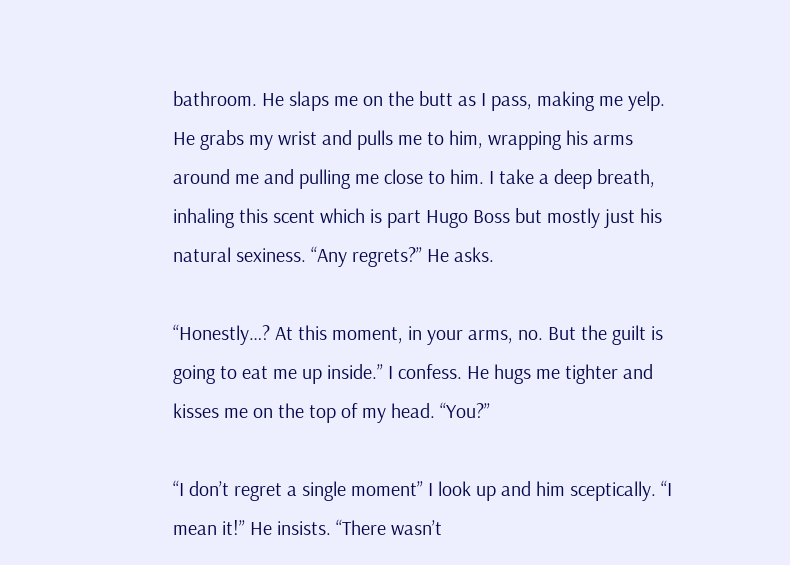bathroom. He slaps me on the butt as I pass, making me yelp. He grabs my wrist and pulls me to him, wrapping his arms around me and pulling me close to him. I take a deep breath, inhaling this scent which is part Hugo Boss but mostly just his natural sexiness. “Any regrets?” He asks.

“Honestly…? At this moment, in your arms, no. But the guilt is going to eat me up inside.” I confess. He hugs me tighter and kisses me on the top of my head. “You?”

“I don’t regret a single moment” I look up and him sceptically. “I mean it!” He insists. “There wasn’t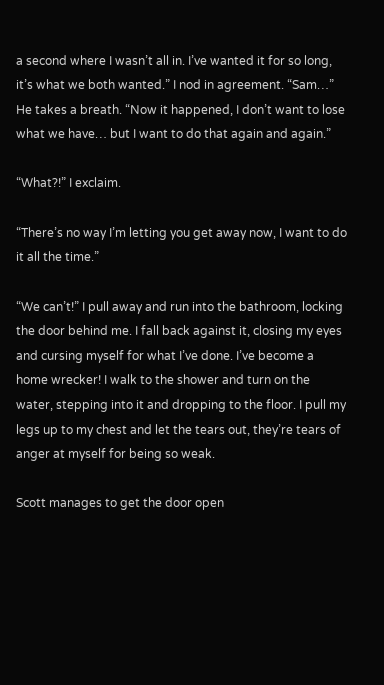a second where I wasn’t all in. I’ve wanted it for so long, it’s what we both wanted.” I nod in agreement. “Sam…” He takes a breath. “Now it happened, I don’t want to lose what we have… but I want to do that again and again.”

“What?!” I exclaim.

“There’s no way I’m letting you get away now, I want to do it all the time.”

“We can’t!” I pull away and run into the bathroom, locking the door behind me. I fall back against it, closing my eyes and cursing myself for what I’ve done. I’ve become a home wrecker! I walk to the shower and turn on the water, stepping into it and dropping to the floor. I pull my legs up to my chest and let the tears out, they’re tears of anger at myself for being so weak.

Scott manages to get the door open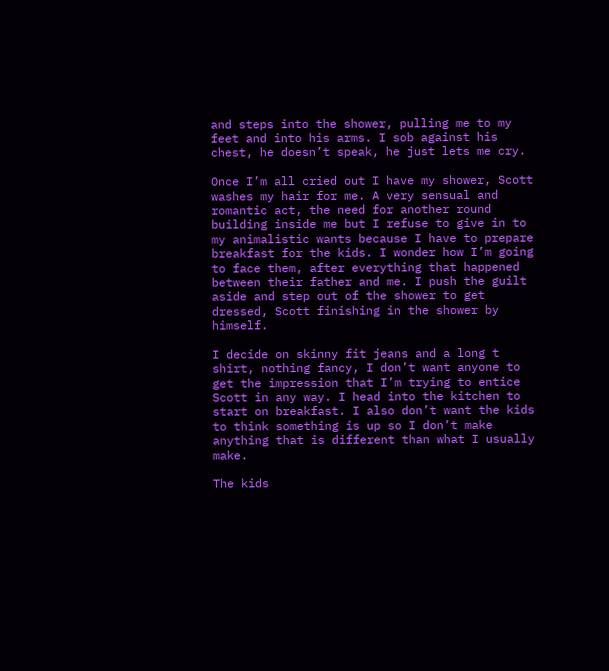and steps into the shower, pulling me to my feet and into his arms. I sob against his chest, he doesn’t speak, he just lets me cry.

Once I’m all cried out I have my shower, Scott washes my hair for me. A very sensual and romantic act, the need for another round building inside me but I refuse to give in to my animalistic wants because I have to prepare breakfast for the kids. I wonder how I’m going to face them, after everything that happened between their father and me. I push the guilt aside and step out of the shower to get dressed, Scott finishing in the shower by himself.

I decide on skinny fit jeans and a long t shirt, nothing fancy, I don’t want anyone to get the impression that I’m trying to entice Scott in any way. I head into the kitchen to start on breakfast. I also don’t want the kids to think something is up so I don’t make anything that is different than what I usually make.

The kids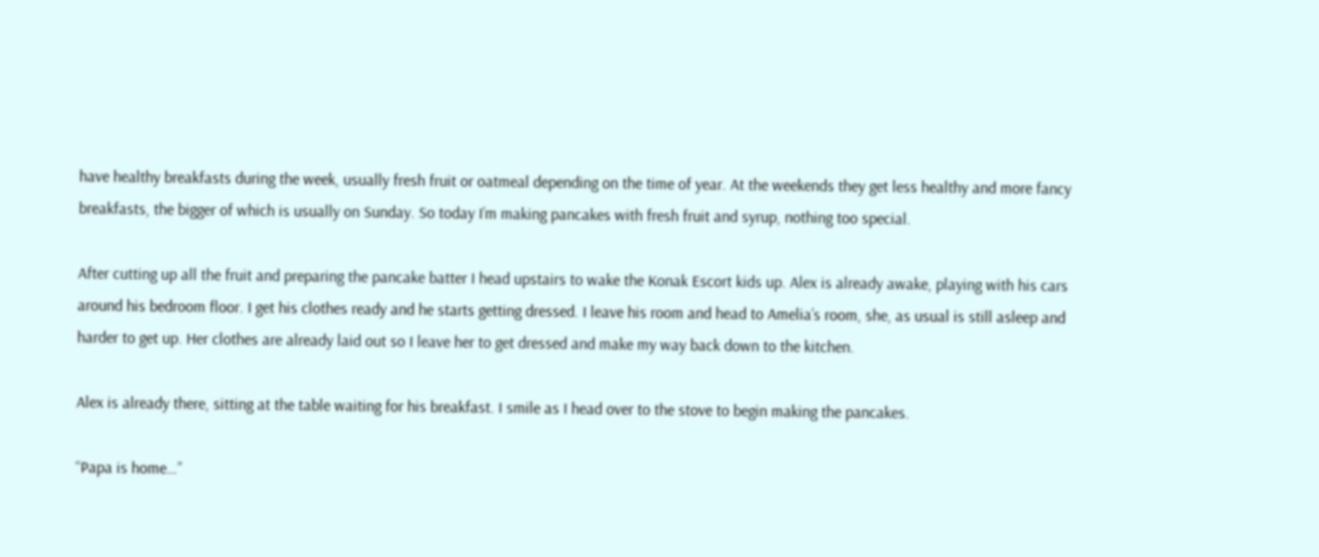have healthy breakfasts during the week, usually fresh fruit or oatmeal depending on the time of year. At the weekends they get less healthy and more fancy breakfasts, the bigger of which is usually on Sunday. So today I’m making pancakes with fresh fruit and syrup, nothing too special.

After cutting up all the fruit and preparing the pancake batter I head upstairs to wake the Konak Escort kids up. Alex is already awake, playing with his cars around his bedroom floor. I get his clothes ready and he starts getting dressed. I leave his room and head to Amelia’s room, she, as usual is still asleep and harder to get up. Her clothes are already laid out so I leave her to get dressed and make my way back down to the kitchen.

Alex is already there, sitting at the table waiting for his breakfast. I smile as I head over to the stove to begin making the pancakes.

“Papa is home…”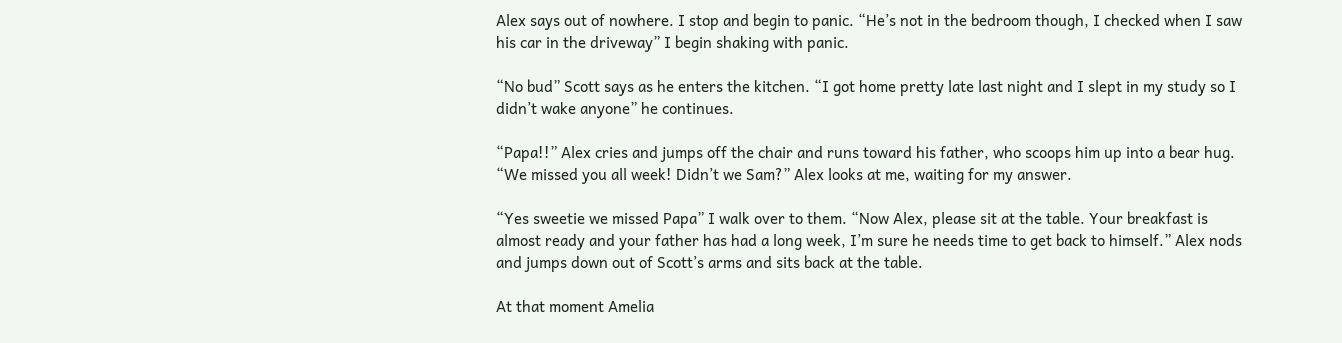Alex says out of nowhere. I stop and begin to panic. “He’s not in the bedroom though, I checked when I saw his car in the driveway” I begin shaking with panic.

“No bud” Scott says as he enters the kitchen. “I got home pretty late last night and I slept in my study so I didn’t wake anyone” he continues.

“Papa!!” Alex cries and jumps off the chair and runs toward his father, who scoops him up into a bear hug. “We missed you all week! Didn’t we Sam?” Alex looks at me, waiting for my answer.

“Yes sweetie we missed Papa” I walk over to them. “Now Alex, please sit at the table. Your breakfast is almost ready and your father has had a long week, I’m sure he needs time to get back to himself.” Alex nods and jumps down out of Scott’s arms and sits back at the table.

At that moment Amelia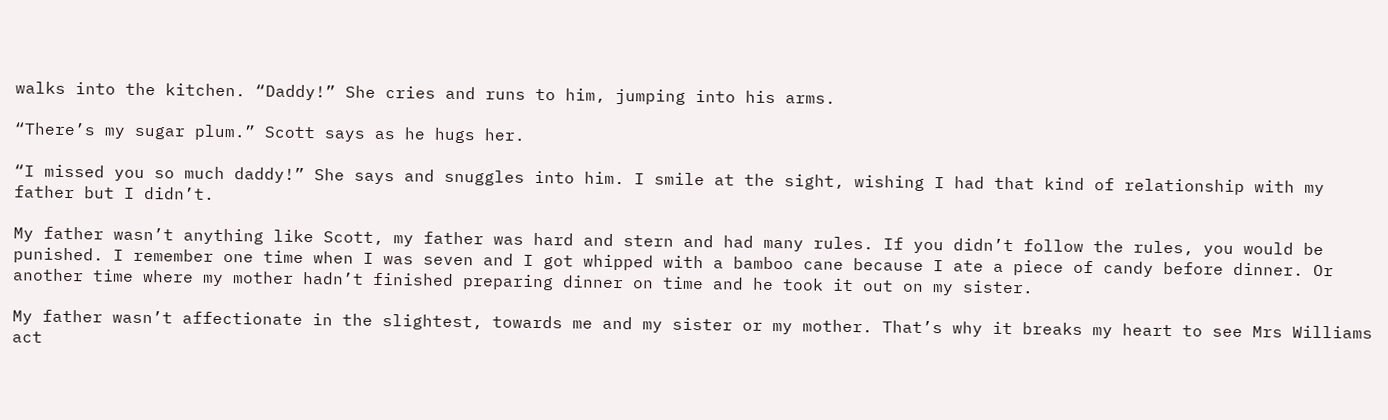walks into the kitchen. “Daddy!” She cries and runs to him, jumping into his arms.

“There’s my sugar plum.” Scott says as he hugs her.

“I missed you so much daddy!” She says and snuggles into him. I smile at the sight, wishing I had that kind of relationship with my father but I didn’t.

My father wasn’t anything like Scott, my father was hard and stern and had many rules. If you didn’t follow the rules, you would be punished. I remember one time when I was seven and I got whipped with a bamboo cane because I ate a piece of candy before dinner. Or another time where my mother hadn’t finished preparing dinner on time and he took it out on my sister.

My father wasn’t affectionate in the slightest, towards me and my sister or my mother. That’s why it breaks my heart to see Mrs Williams act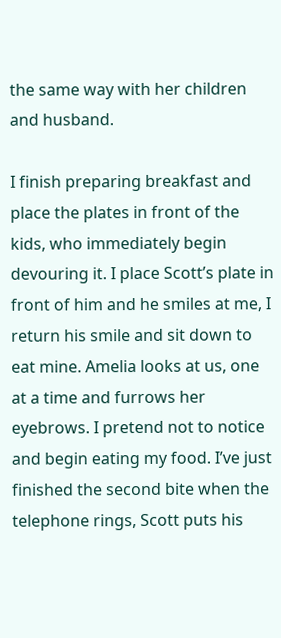the same way with her children and husband.

I finish preparing breakfast and place the plates in front of the kids, who immediately begin devouring it. I place Scott’s plate in front of him and he smiles at me, I return his smile and sit down to eat mine. Amelia looks at us, one at a time and furrows her eyebrows. I pretend not to notice and begin eating my food. I’ve just finished the second bite when the telephone rings, Scott puts his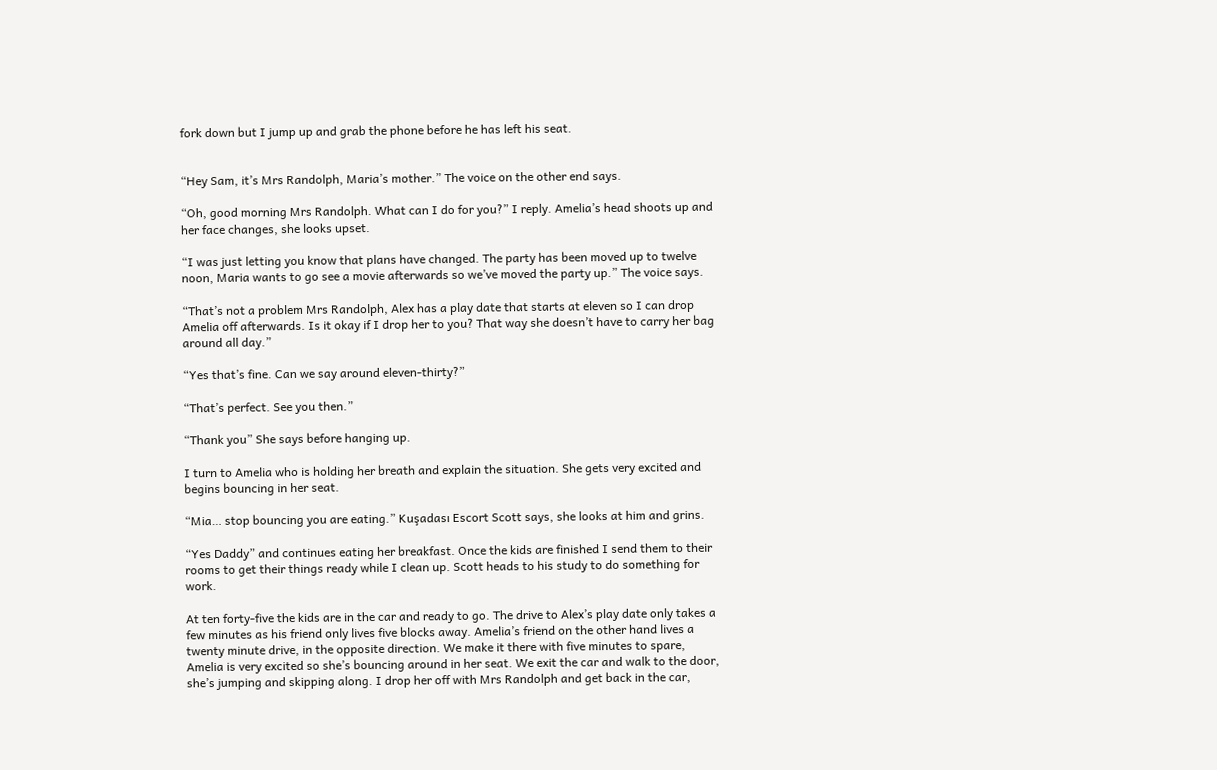fork down but I jump up and grab the phone before he has left his seat.


“Hey Sam, it’s Mrs Randolph, Maria’s mother.” The voice on the other end says.

“Oh, good morning Mrs Randolph. What can I do for you?” I reply. Amelia’s head shoots up and her face changes, she looks upset.

“I was just letting you know that plans have changed. The party has been moved up to twelve noon, Maria wants to go see a movie afterwards so we’ve moved the party up.” The voice says.

“That’s not a problem Mrs Randolph, Alex has a play date that starts at eleven so I can drop Amelia off afterwards. Is it okay if I drop her to you? That way she doesn’t have to carry her bag around all day.”

“Yes that’s fine. Can we say around eleven-thirty?”

“That’s perfect. See you then.”

“Thank you” She says before hanging up.

I turn to Amelia who is holding her breath and explain the situation. She gets very excited and begins bouncing in her seat.

“Mia… stop bouncing you are eating.” Kuşadası Escort Scott says, she looks at him and grins.

“Yes Daddy” and continues eating her breakfast. Once the kids are finished I send them to their rooms to get their things ready while I clean up. Scott heads to his study to do something for work.

At ten forty-five the kids are in the car and ready to go. The drive to Alex’s play date only takes a few minutes as his friend only lives five blocks away. Amelia’s friend on the other hand lives a twenty minute drive, in the opposite direction. We make it there with five minutes to spare, Amelia is very excited so she’s bouncing around in her seat. We exit the car and walk to the door, she’s jumping and skipping along. I drop her off with Mrs Randolph and get back in the car,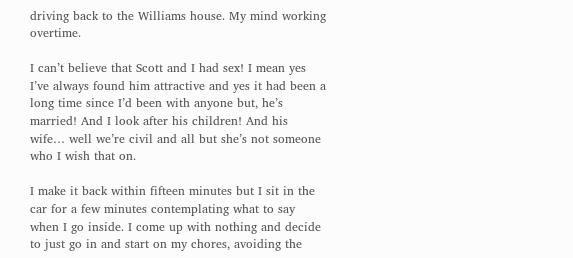driving back to the Williams house. My mind working overtime.

I can’t believe that Scott and I had sex! I mean yes I’ve always found him attractive and yes it had been a long time since I’d been with anyone but, he’s married! And I look after his children! And his wife… well we’re civil and all but she’s not someone who I wish that on.

I make it back within fifteen minutes but I sit in the car for a few minutes contemplating what to say when I go inside. I come up with nothing and decide to just go in and start on my chores, avoiding the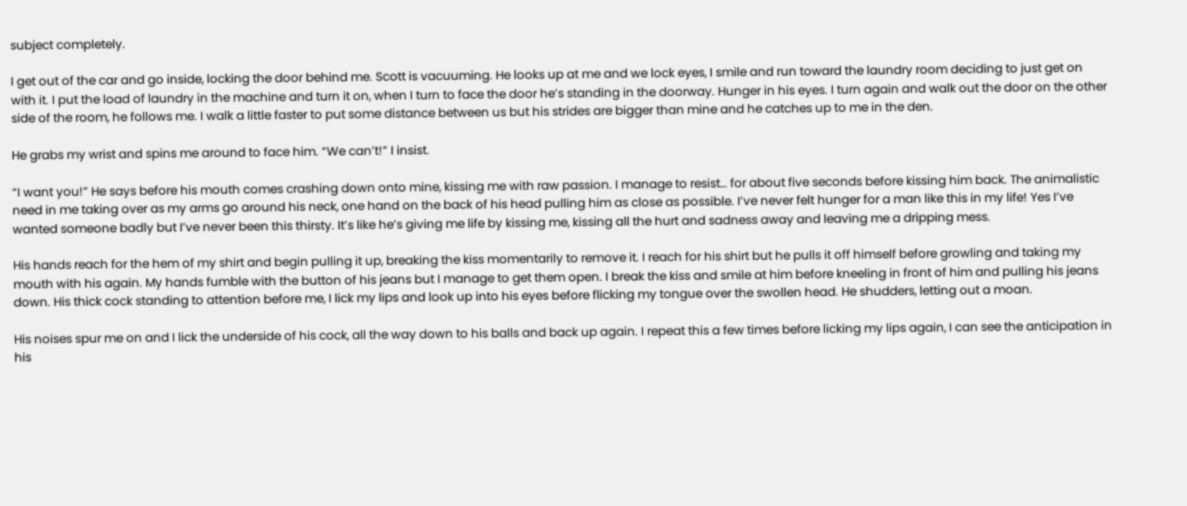subject completely.

I get out of the car and go inside, locking the door behind me. Scott is vacuuming. He looks up at me and we lock eyes, I smile and run toward the laundry room deciding to just get on with it. I put the load of laundry in the machine and turn it on, when I turn to face the door he’s standing in the doorway. Hunger in his eyes. I turn again and walk out the door on the other side of the room, he follows me. I walk a little faster to put some distance between us but his strides are bigger than mine and he catches up to me in the den.

He grabs my wrist and spins me around to face him. “We can’t!” I insist.

“I want you!” He says before his mouth comes crashing down onto mine, kissing me with raw passion. I manage to resist… for about five seconds before kissing him back. The animalistic need in me taking over as my arms go around his neck, one hand on the back of his head pulling him as close as possible. I’ve never felt hunger for a man like this in my life! Yes I’ve wanted someone badly but I’ve never been this thirsty. It’s like he’s giving me life by kissing me, kissing all the hurt and sadness away and leaving me a dripping mess.

His hands reach for the hem of my shirt and begin pulling it up, breaking the kiss momentarily to remove it. I reach for his shirt but he pulls it off himself before growling and taking my mouth with his again. My hands fumble with the button of his jeans but I manage to get them open. I break the kiss and smile at him before kneeling in front of him and pulling his jeans down. His thick cock standing to attention before me, I lick my lips and look up into his eyes before flicking my tongue over the swollen head. He shudders, letting out a moan.

His noises spur me on and I lick the underside of his cock, all the way down to his balls and back up again. I repeat this a few times before licking my lips again, I can see the anticipation in his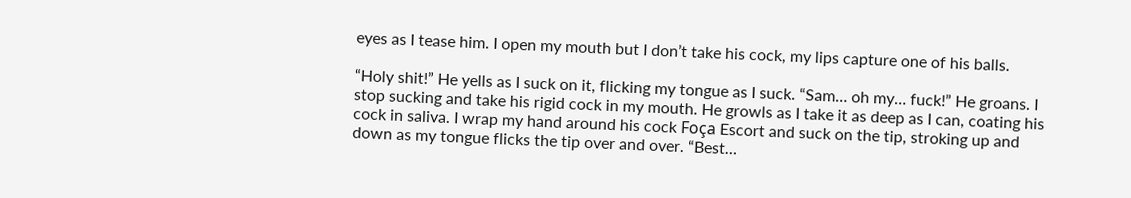eyes as I tease him. I open my mouth but I don’t take his cock, my lips capture one of his balls.

“Holy shit!” He yells as I suck on it, flicking my tongue as I suck. “Sam… oh my… fuck!” He groans. I stop sucking and take his rigid cock in my mouth. He growls as I take it as deep as I can, coating his cock in saliva. I wrap my hand around his cock Foça Escort and suck on the tip, stroking up and down as my tongue flicks the tip over and over. “Best…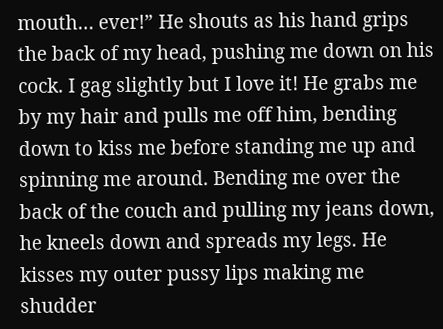mouth… ever!” He shouts as his hand grips the back of my head, pushing me down on his cock. I gag slightly but I love it! He grabs me by my hair and pulls me off him, bending down to kiss me before standing me up and spinning me around. Bending me over the back of the couch and pulling my jeans down, he kneels down and spreads my legs. He kisses my outer pussy lips making me shudder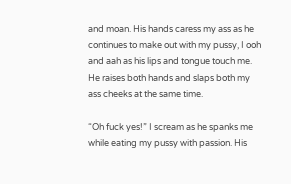and moan. His hands caress my ass as he continues to make out with my pussy, I ooh and aah as his lips and tongue touch me. He raises both hands and slaps both my ass cheeks at the same time.

“Oh fuck yes!” I scream as he spanks me while eating my pussy with passion. His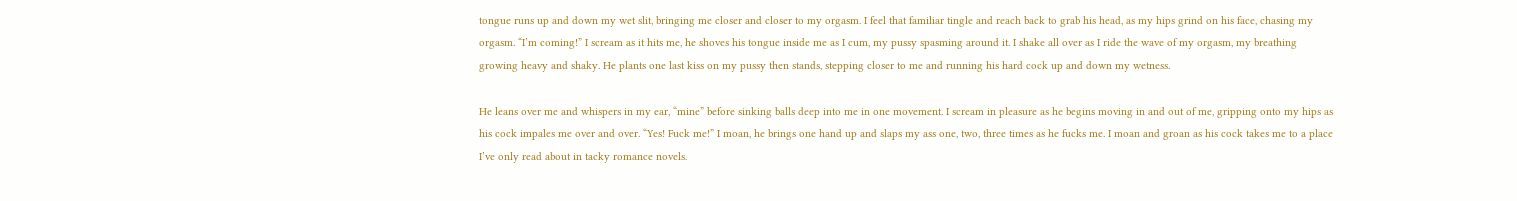tongue runs up and down my wet slit, bringing me closer and closer to my orgasm. I feel that familiar tingle and reach back to grab his head, as my hips grind on his face, chasing my orgasm. “I’m coming!” I scream as it hits me, he shoves his tongue inside me as I cum, my pussy spasming around it. I shake all over as I ride the wave of my orgasm, my breathing growing heavy and shaky. He plants one last kiss on my pussy then stands, stepping closer to me and running his hard cock up and down my wetness.

He leans over me and whispers in my ear, “mine” before sinking balls deep into me in one movement. I scream in pleasure as he begins moving in and out of me, gripping onto my hips as his cock impales me over and over. “Yes! Fuck me!” I moan, he brings one hand up and slaps my ass one, two, three times as he fucks me. I moan and groan as his cock takes me to a place I’ve only read about in tacky romance novels.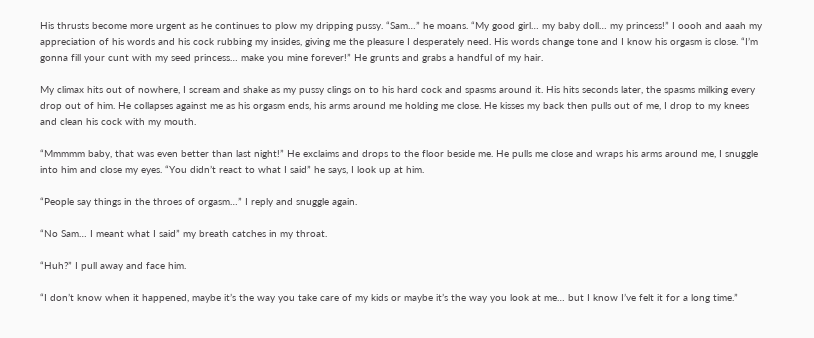His thrusts become more urgent as he continues to plow my dripping pussy. “Sam…” he moans. “My good girl… my baby doll… my princess!” I oooh and aaah my appreciation of his words and his cock rubbing my insides, giving me the pleasure I desperately need. His words change tone and I know his orgasm is close. “I’m gonna fill your cunt with my seed princess… make you mine forever!” He grunts and grabs a handful of my hair.

My climax hits out of nowhere, I scream and shake as my pussy clings on to his hard cock and spasms around it. His hits seconds later, the spasms milking every drop out of him. He collapses against me as his orgasm ends, his arms around me holding me close. He kisses my back then pulls out of me, I drop to my knees and clean his cock with my mouth.

“Mmmmm baby, that was even better than last night!” He exclaims and drops to the floor beside me. He pulls me close and wraps his arms around me, I snuggle into him and close my eyes. “You didn’t react to what I said” he says, I look up at him.

“People say things in the throes of orgasm…” I reply and snuggle again.

“No Sam… I meant what I said” my breath catches in my throat.

“Huh?” I pull away and face him.

“I don’t know when it happened, maybe it’s the way you take care of my kids or maybe it’s the way you look at me… but I know I’ve felt it for a long time.”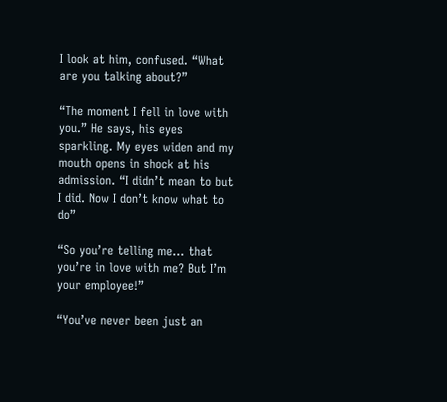I look at him, confused. “What are you talking about?”

“The moment I fell in love with you.” He says, his eyes sparkling. My eyes widen and my mouth opens in shock at his admission. “I didn’t mean to but I did. Now I don’t know what to do”

“So you’re telling me… that you’re in love with me? But I’m your employee!”

“You’ve never been just an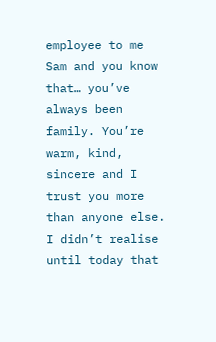employee to me Sam and you know that… you’ve always been family. You’re warm, kind, sincere and I trust you more than anyone else. I didn’t realise until today that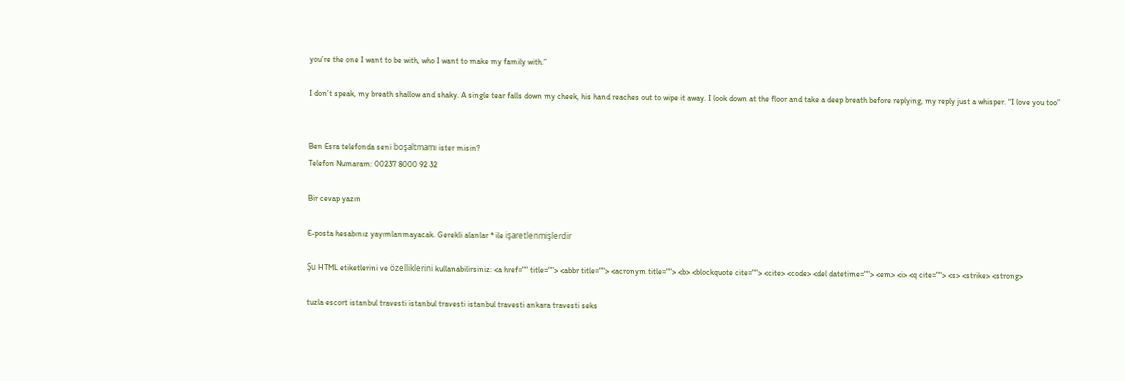you’re the one I want to be with, who I want to make my family with.”

I don’t speak, my breath shallow and shaky. A single tear falls down my cheek, his hand reaches out to wipe it away. I look down at the floor and take a deep breath before replying, my reply just a whisper. “I love you too”


Ben Esra telefonda seni boşaltmamı ister misin?
Telefon Numaram: 00237 8000 92 32

Bir cevap yazın

E-posta hesabınız yayımlanmayacak. Gerekli alanlar * ile işaretlenmişlerdir

Şu HTML etiketlerini ve özelliklerini kullanabilirsiniz: <a href="" title=""> <abbr title=""> <acronym title=""> <b> <blockquote cite=""> <cite> <code> <del datetime=""> <em> <i> <q cite=""> <s> <strike> <strong>

tuzla escort istanbul travesti istanbul travesti istanbul travesti ankara travesti seks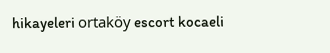hikayeleri ortaköy escort kocaeli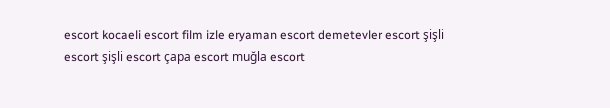escort kocaeli escort film izle eryaman escort demetevler escort şişli escort şişli escort çapa escort muğla escort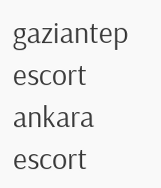gaziantep escort ankara escort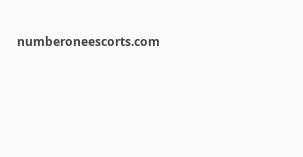numberoneescorts.com